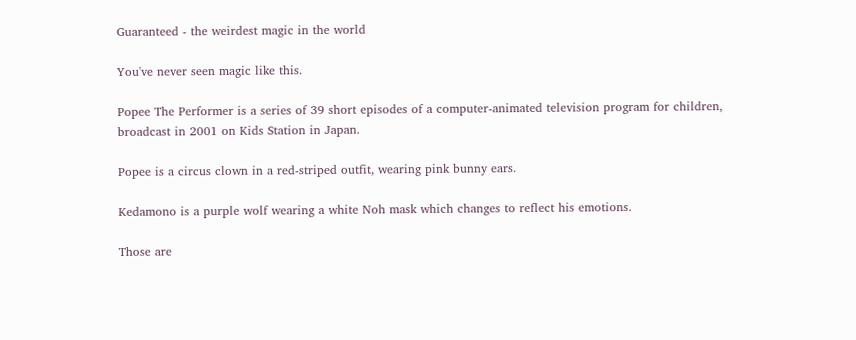Guaranteed - the weirdest magic in the world

You've never seen magic like this.

Popee The Performer is a series of 39 short episodes of a computer-animated television program for children, broadcast in 2001 on Kids Station in Japan.

Popee is a circus clown in a red-striped outfit, wearing pink bunny ears.

Kedamono is a purple wolf wearing a white Noh mask which changes to reflect his emotions.

Those are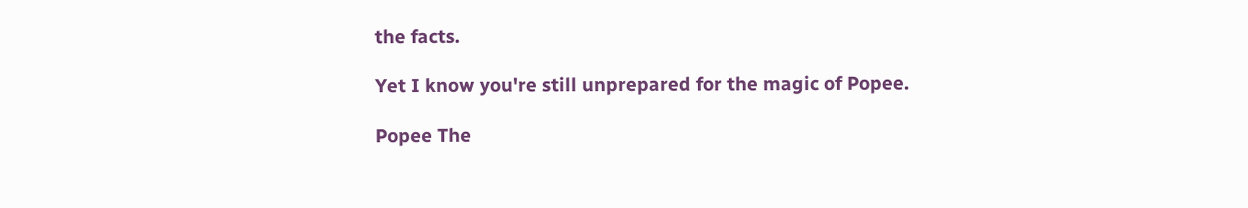the facts.

Yet I know you're still unprepared for the magic of Popee.

Popee The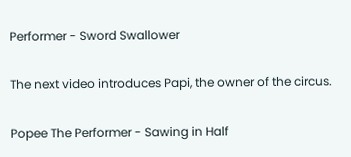Performer - Sword Swallower

The next video introduces Papi, the owner of the circus.

Popee The Performer - Sawing in Half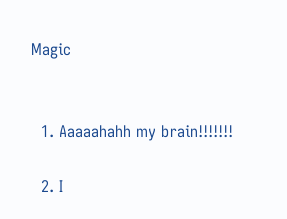Magic


  1. Aaaaahahh my brain!!!!!!!

  2. I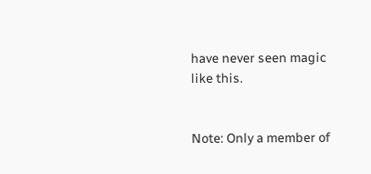have never seen magic like this.


Note: Only a member of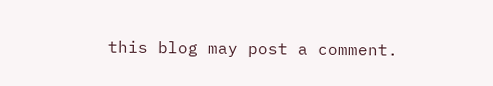this blog may post a comment.